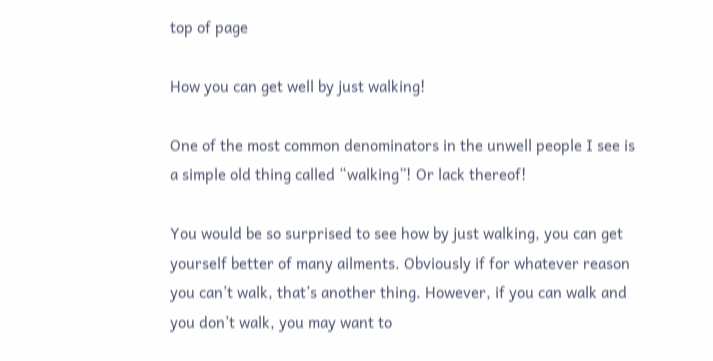top of page

How you can get well by just walking!

One of the most common denominators in the unwell people I see is a simple old thing called “walking”! Or lack thereof!

You would be so surprised to see how by just walking, you can get yourself better of many ailments. Obviously if for whatever reason you can’t walk, that’s another thing. However, if you can walk and you don’t walk, you may want to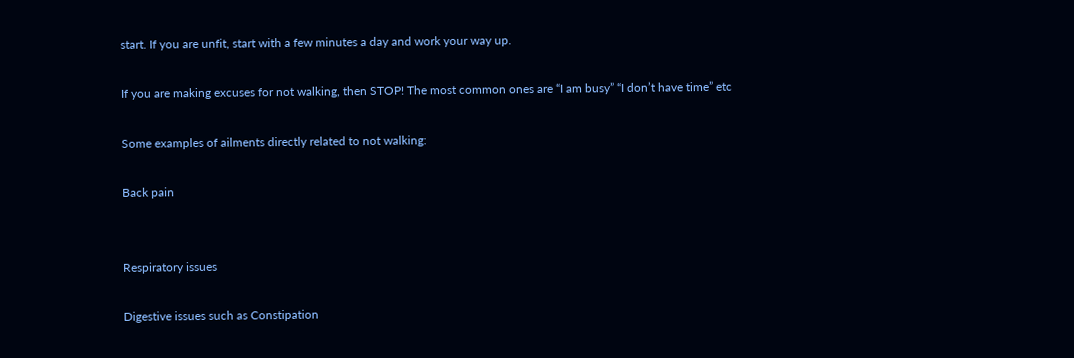start. If you are unfit, start with a few minutes a day and work your way up.

If you are making excuses for not walking, then STOP! The most common ones are “I am busy” “I don’t have time” etc

Some examples of ailments directly related to not walking:

Back pain


Respiratory issues

Digestive issues such as Constipation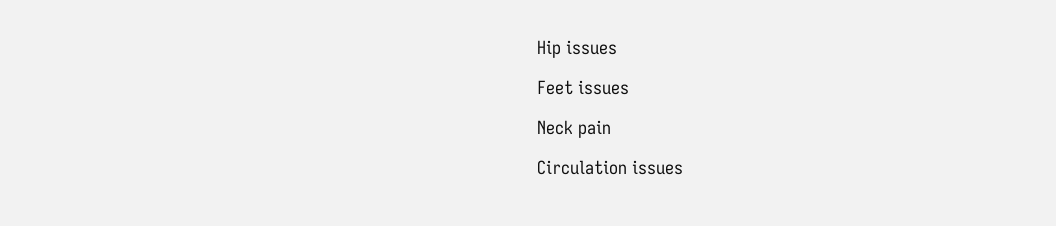Hip issues

Feet issues

Neck pain

Circulation issues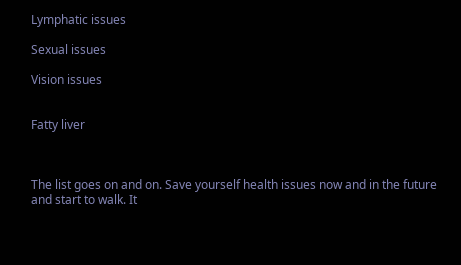Lymphatic issues

Sexual issues

Vision issues


Fatty liver



The list goes on and on. Save yourself health issues now and in the future and start to walk. It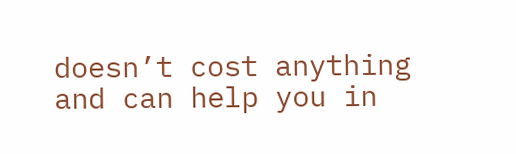doesn’t cost anything and can help you in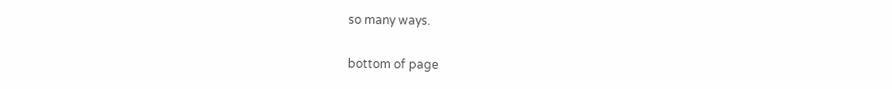so many ways.

bottom of page